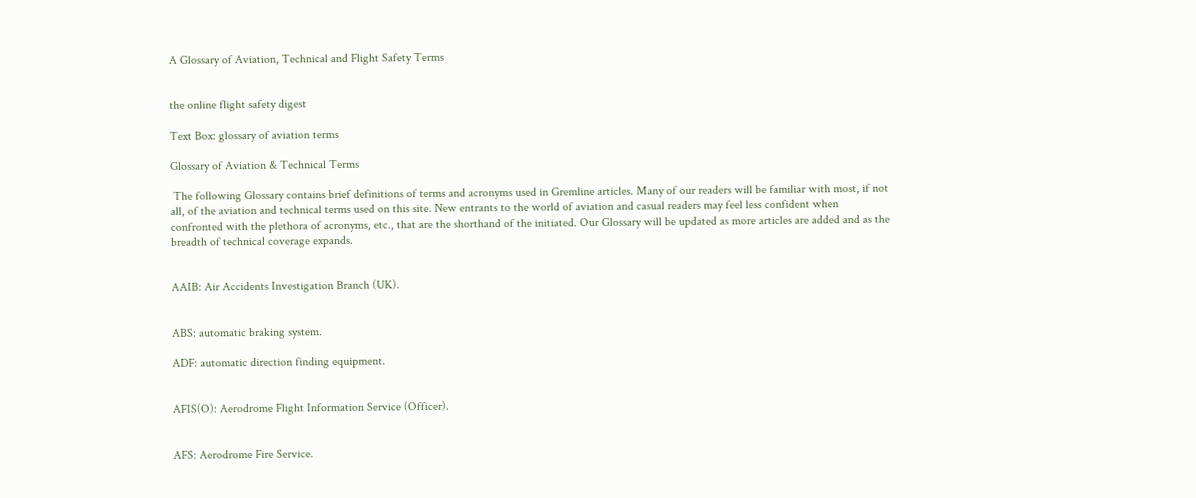A Glossary of Aviation, Technical and Flight Safety Terms


the online flight safety digest

Text Box: glossary of aviation terms

Glossary of Aviation & Technical Terms

 The following Glossary contains brief definitions of terms and acronyms used in Gremline articles. Many of our readers will be familiar with most, if not all, of the aviation and technical terms used on this site. New entrants to the world of aviation and casual readers may feel less confident when confronted with the plethora of acronyms, etc., that are the shorthand of the initiated. Our Glossary will be updated as more articles are added and as the breadth of technical coverage expands.


AAIB: Air Accidents Investigation Branch (UK).


ABS: automatic braking system.

ADF: automatic direction finding equipment.


AFIS(O): Aerodrome Flight Information Service (Officer).


AFS: Aerodrome Fire Service.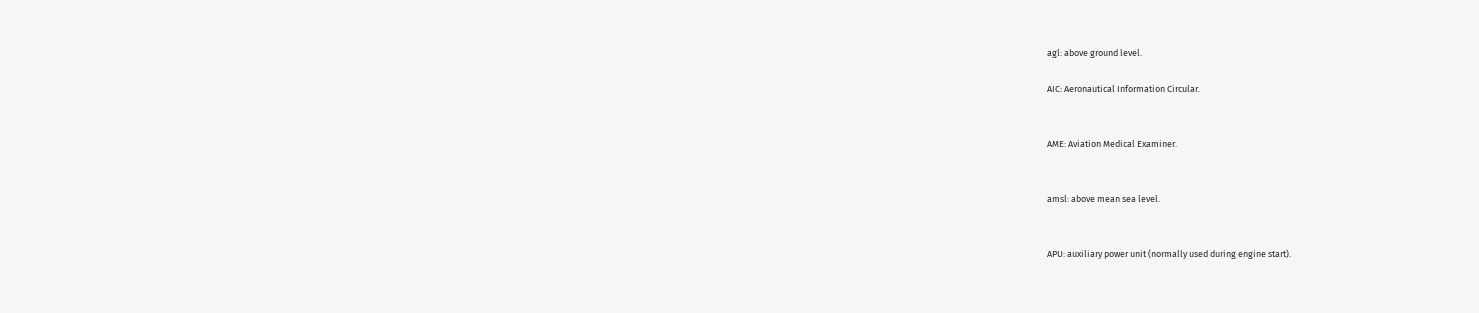agl: above ground level.

AIC: Aeronautical Information Circular.


AME: Aviation Medical Examiner.


amsl: above mean sea level.


APU: auxiliary power unit (normally used during engine start).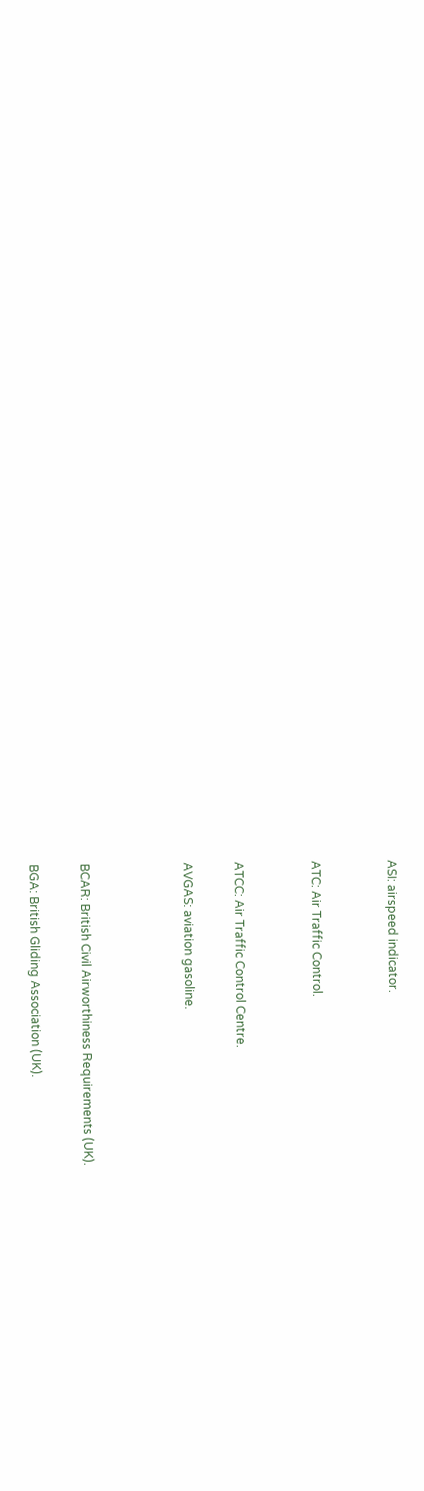ASI: airspeed indicator.


ATC: Air Traffic Control.


ATCC: Air Traffic Control Centre.

AVGAS: aviation gasoline.



BCAR: British Civil Airworthiness Requirements (UK).

BGA: British Gliding Association (UK).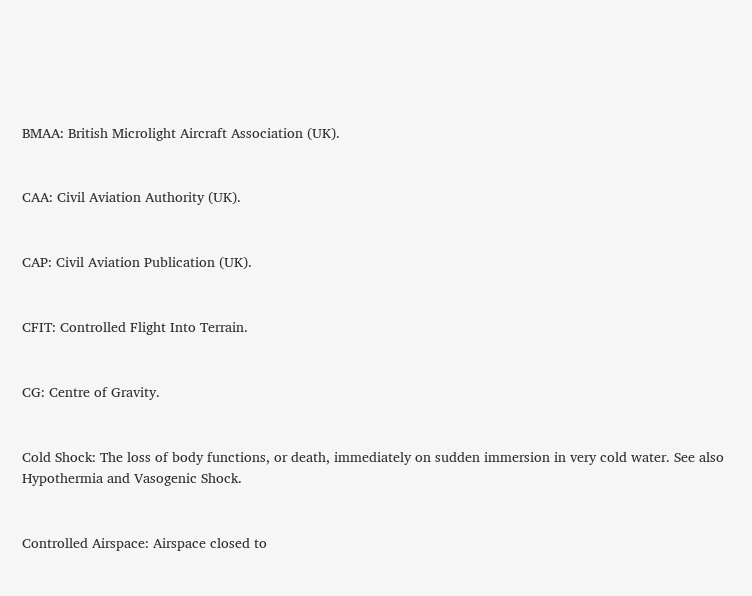BMAA: British Microlight Aircraft Association (UK).


CAA: Civil Aviation Authority (UK).


CAP: Civil Aviation Publication (UK).


CFIT: Controlled Flight Into Terrain.


CG: Centre of Gravity.


Cold Shock: The loss of body functions, or death, immediately on sudden immersion in very cold water. See also Hypothermia and Vasogenic Shock.


Controlled Airspace: Airspace closed to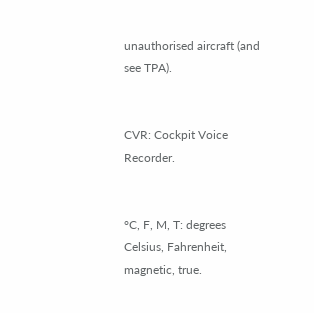unauthorised aircraft (and see TPA).


CVR: Cockpit Voice Recorder.


°C, F, M, T: degrees Celsius, Fahrenheit, magnetic, true.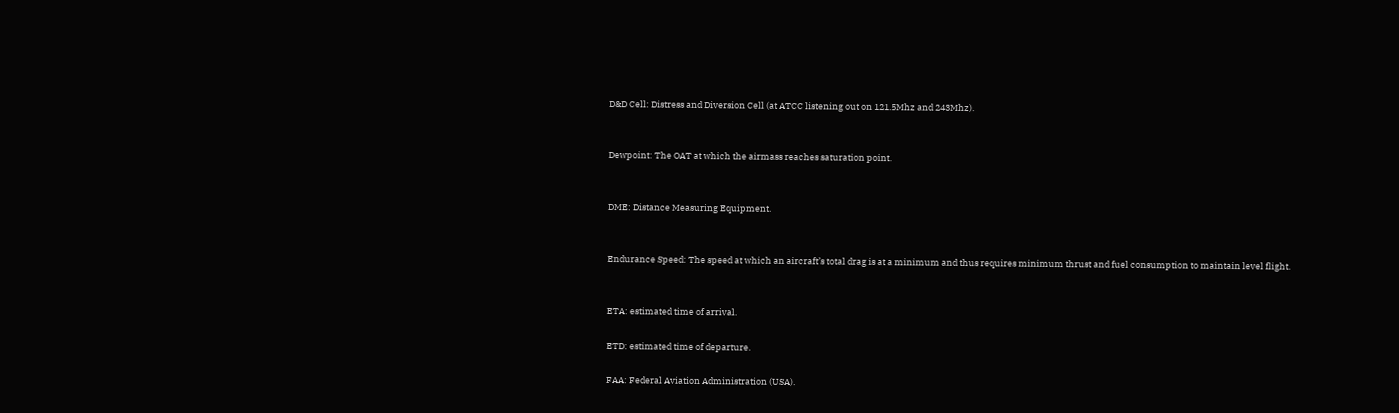D&D Cell: Distress and Diversion Cell (at ATCC listening out on 121.5Mhz and 243Mhz).


Dewpoint: The OAT at which the airmass reaches saturation point.


DME: Distance Measuring Equipment.


Endurance Speed: The speed at which an aircraft’s total drag is at a minimum and thus requires minimum thrust and fuel consumption to maintain level flight.


ETA: estimated time of arrival.

ETD: estimated time of departure.

FAA: Federal Aviation Administration (USA).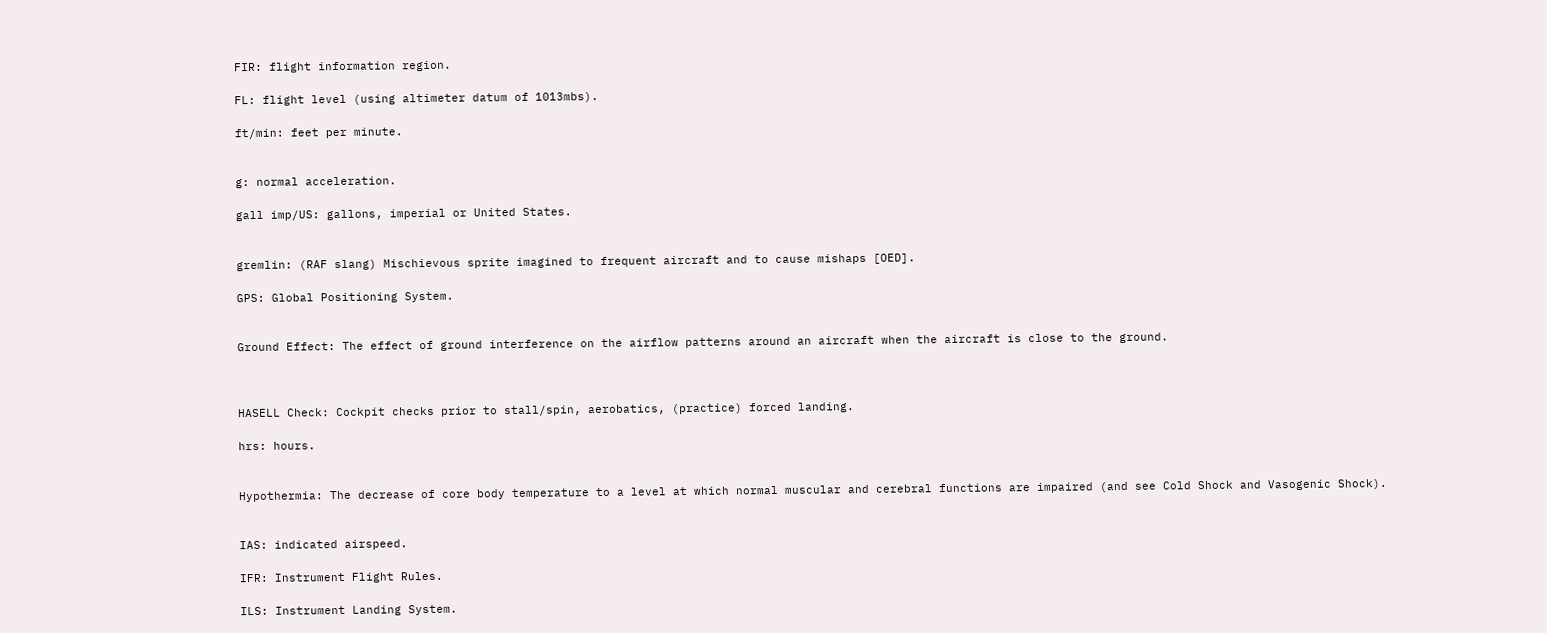FIR: flight information region.

FL: flight level (using altimeter datum of 1013mbs).

ft/min: feet per minute.


g: normal acceleration.

gall imp/US: gallons, imperial or United States.


gremlin: (RAF slang) Mischievous sprite imagined to frequent aircraft and to cause mishaps [OED].

GPS: Global Positioning System.


Ground Effect: The effect of ground interference on the airflow patterns around an aircraft when the aircraft is close to the ground.



HASELL Check: Cockpit checks prior to stall/spin, aerobatics, (practice) forced landing.

hrs: hours.


Hypothermia: The decrease of core body temperature to a level at which normal muscular and cerebral functions are impaired (and see Cold Shock and Vasogenic Shock).


IAS: indicated airspeed.

IFR: Instrument Flight Rules.

ILS: Instrument Landing System.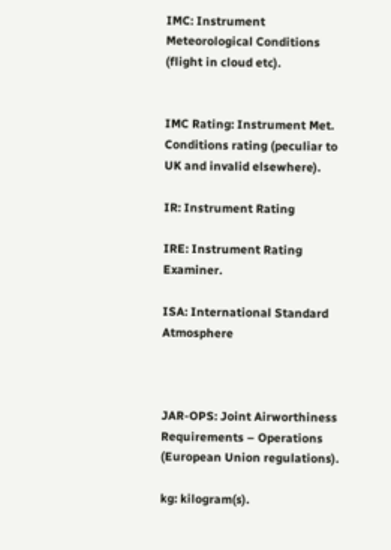IMC: Instrument Meteorological Conditions (flight in cloud etc).


IMC Rating: Instrument Met. Conditions rating (peculiar to UK and invalid elsewhere).

IR: Instrument Rating

IRE: Instrument Rating Examiner.

ISA: International Standard Atmosphere



JAR-OPS: Joint Airworthiness Requirements – Operations (European Union regulations).

kg: kilogram(s).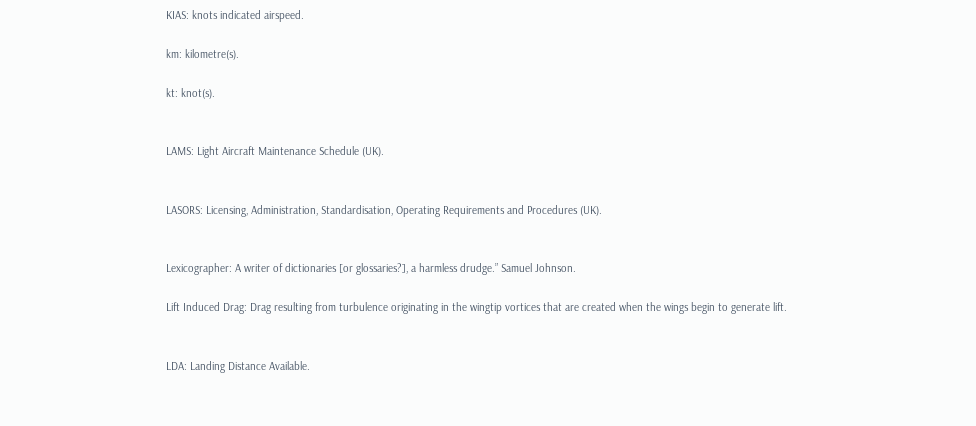KIAS: knots indicated airspeed.

km: kilometre(s).

kt: knot(s).


LAMS: Light Aircraft Maintenance Schedule (UK).


LASORS: Licensing, Administration, Standardisation, Operating Requirements and Procedures (UK).


Lexicographer: A writer of dictionaries [or glossaries?], a harmless drudge.” Samuel Johnson.

Lift Induced Drag: Drag resulting from turbulence originating in the wingtip vortices that are created when the wings begin to generate lift.


LDA: Landing Distance Available.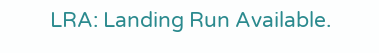LRA: Landing Run Available.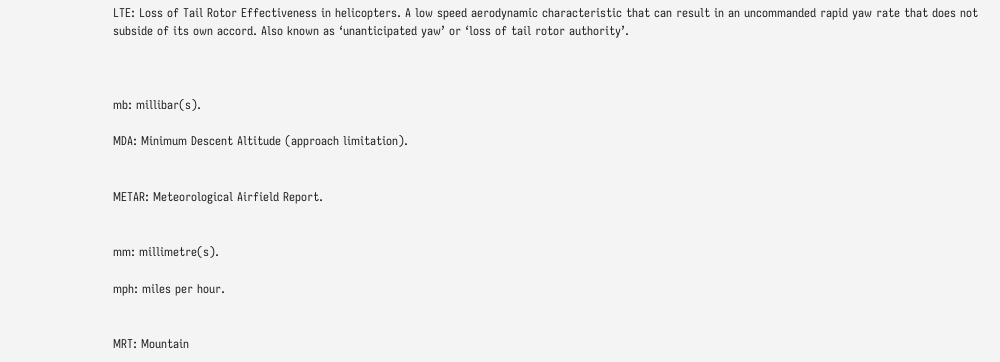LTE: Loss of Tail Rotor Effectiveness in helicopters. A low speed aerodynamic characteristic that can result in an uncommanded rapid yaw rate that does not subside of its own accord. Also known as ‘unanticipated yaw’ or ‘loss of tail rotor authority’.



mb: millibar(s).

MDA: Minimum Descent Altitude (approach limitation).


METAR: Meteorological Airfield Report.


mm: millimetre(s).

mph: miles per hour.


MRT: Mountain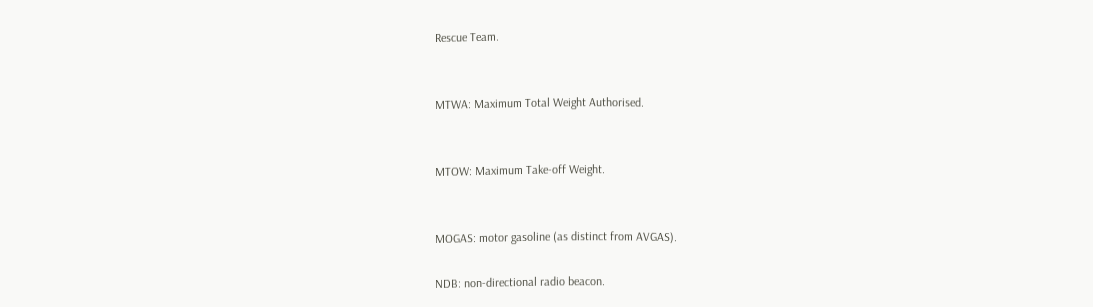Rescue Team.


MTWA: Maximum Total Weight Authorised.


MTOW: Maximum Take-off Weight.


MOGAS: motor gasoline (as distinct from AVGAS).

NDB: non-directional radio beacon.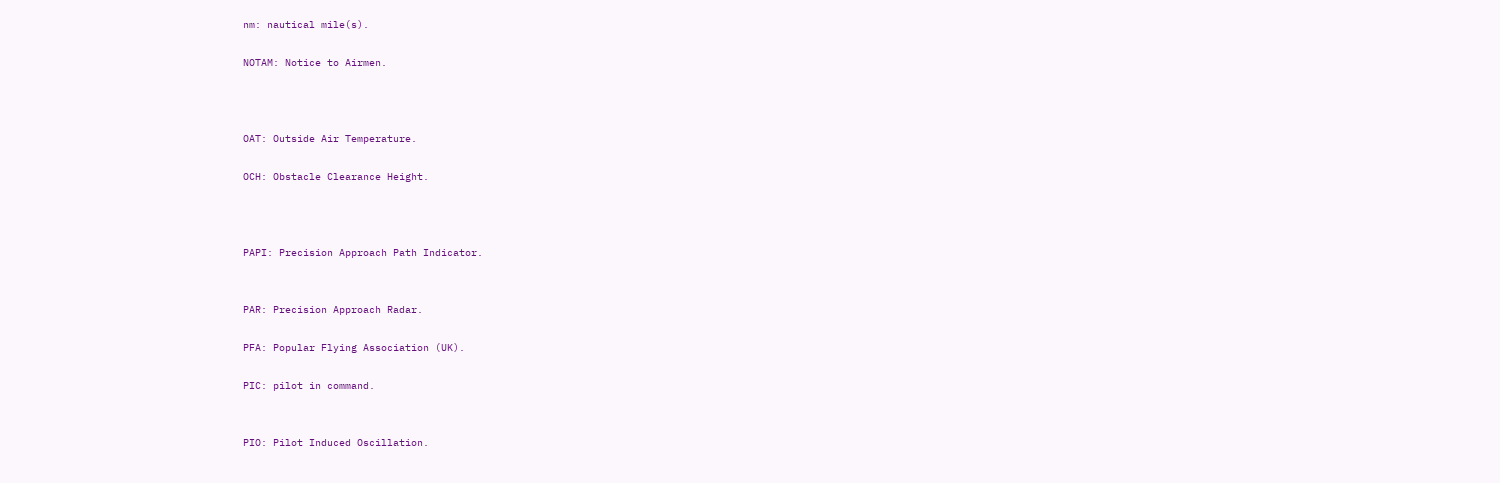nm: nautical mile(s).

NOTAM: Notice to Airmen.



OAT: Outside Air Temperature.

OCH: Obstacle Clearance Height.



PAPI: Precision Approach Path Indicator.


PAR: Precision Approach Radar.

PFA: Popular Flying Association (UK).

PIC: pilot in command.


PIO: Pilot Induced Oscillation.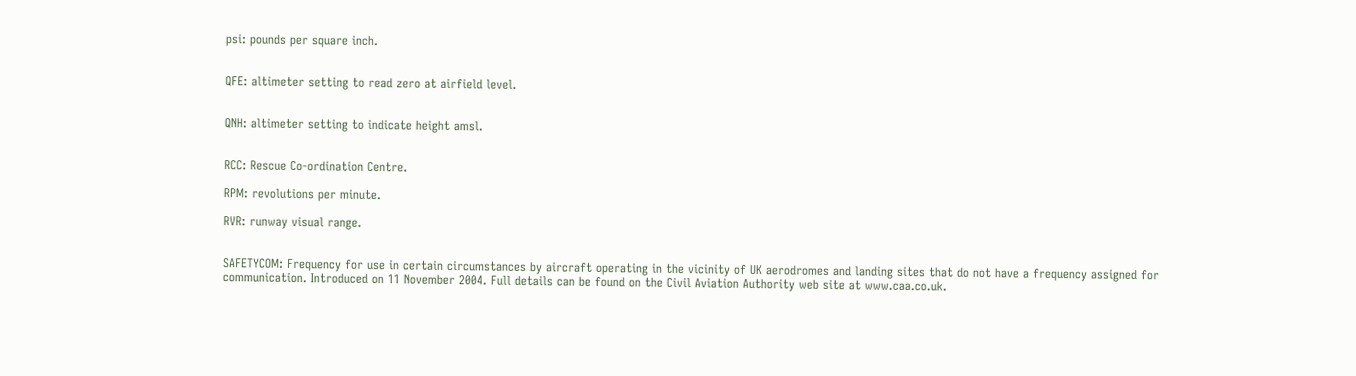psi: pounds per square inch.


QFE: altimeter setting to read zero at airfield level.


QNH: altimeter setting to indicate height amsl.


RCC: Rescue Co-ordination Centre.

RPM: revolutions per minute.

RVR: runway visual range.


SAFETYCOM: Frequency for use in certain circumstances by aircraft operating in the vicinity of UK aerodromes and landing sites that do not have a frequency assigned for communication. Introduced on 11 November 2004. Full details can be found on the Civil Aviation Authority web site at www.caa.co.uk.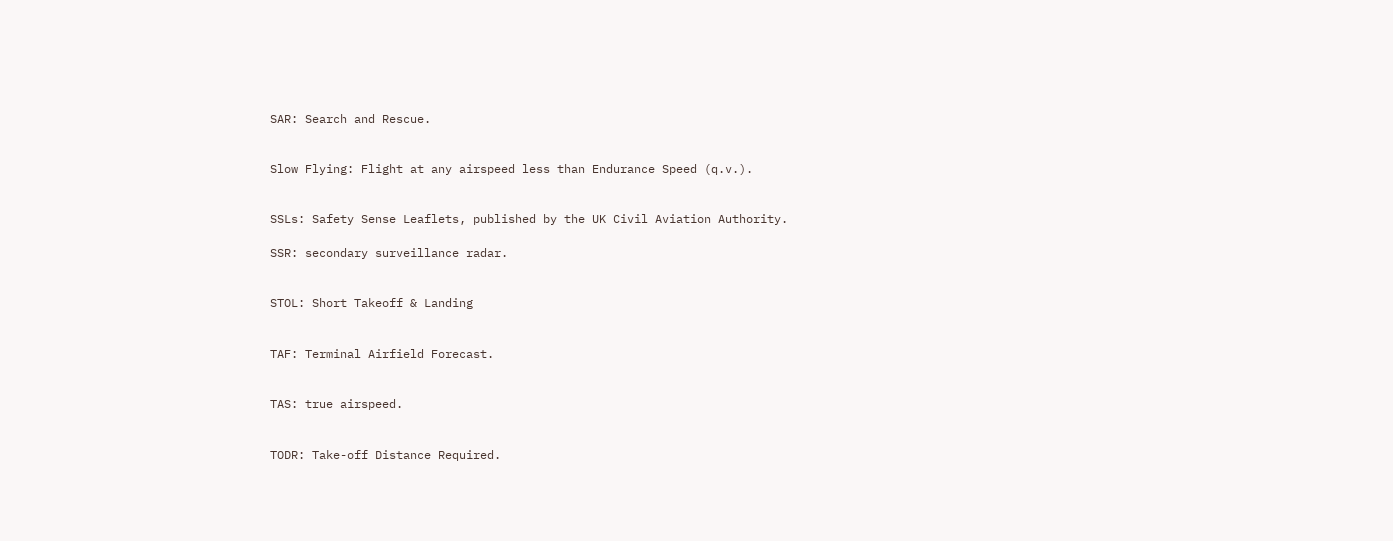SAR: Search and Rescue.


Slow Flying: Flight at any airspeed less than Endurance Speed (q.v.).


SSLs: Safety Sense Leaflets, published by the UK Civil Aviation Authority.

SSR: secondary surveillance radar.


STOL: Short Takeoff & Landing


TAF: Terminal Airfield Forecast.


TAS: true airspeed.


TODR: Take-off Distance Required.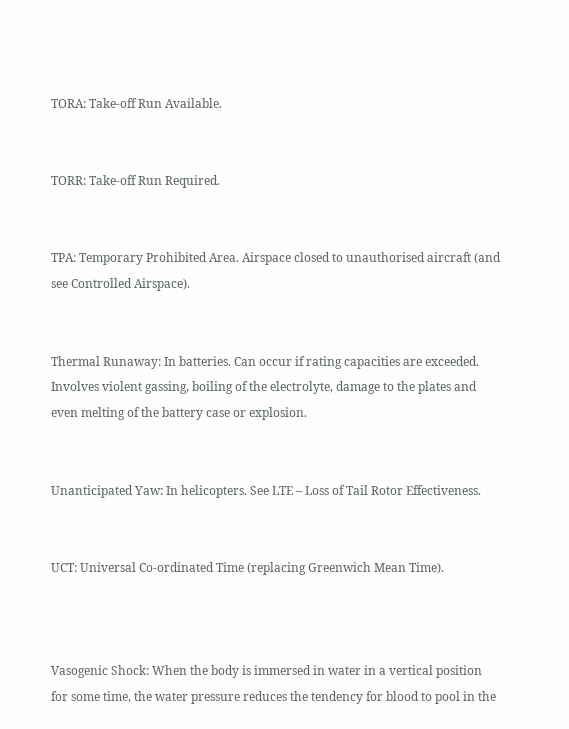TORA: Take-off Run Available.


TORR: Take-off Run Required.


TPA: Temporary Prohibited Area. Airspace closed to unauthorised aircraft (and see Controlled Airspace).


Thermal Runaway: In batteries. Can occur if rating capacities are exceeded. Involves violent gassing, boiling of the electrolyte, damage to the plates and even melting of the battery case or explosion.


Unanticipated Yaw: In helicopters. See LTE – Loss of Tail Rotor Effectiveness.


UCT: Universal Co-ordinated Time (replacing Greenwich Mean Time).



Vasogenic Shock: When the body is immersed in water in a vertical position for some time, the water pressure reduces the tendency for blood to pool in the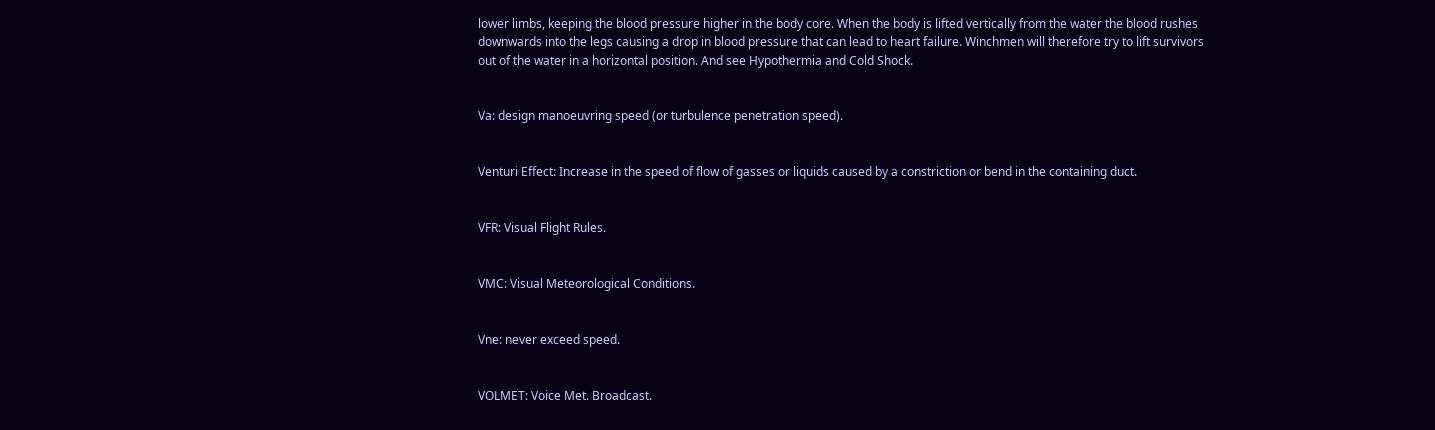lower limbs, keeping the blood pressure higher in the body core. When the body is lifted vertically from the water the blood rushes downwards into the legs causing a drop in blood pressure that can lead to heart failure. Winchmen will therefore try to lift survivors out of the water in a horizontal position. And see Hypothermia and Cold Shock.


Va: design manoeuvring speed (or turbulence penetration speed).


Venturi Effect: Increase in the speed of flow of gasses or liquids caused by a constriction or bend in the containing duct.


VFR: Visual Flight Rules.


VMC: Visual Meteorological Conditions.


Vne: never exceed speed.


VOLMET: Voice Met. Broadcast.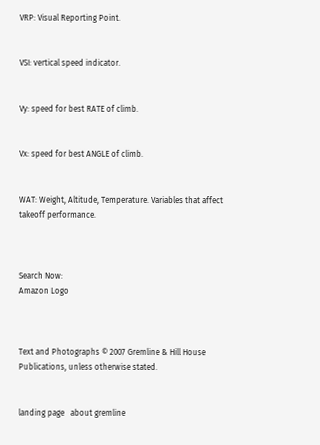VRP: Visual Reporting Point.


VSI: vertical speed indicator.


Vy: speed for best RATE of climb.


Vx: speed for best ANGLE of climb.


WAT: Weight, Altitude, Temperature. Variables that affect takeoff performance.



Search Now:
Amazon Logo



Text and Photographs © 2007 Gremline & Hill House Publications, unless otherwise stated.


landing page   about gremline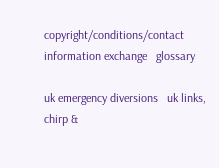copyright/conditions/contact   information exchange   glossary

uk emergency diversions   uk links, chirp &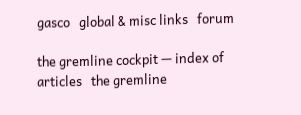gasco   global & misc links   forum

the gremline cockpit — index of articles   the gremline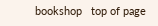bookshop   top of page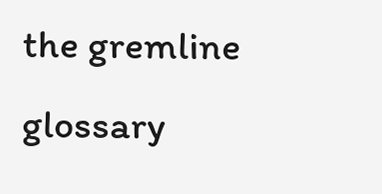the gremline glossary